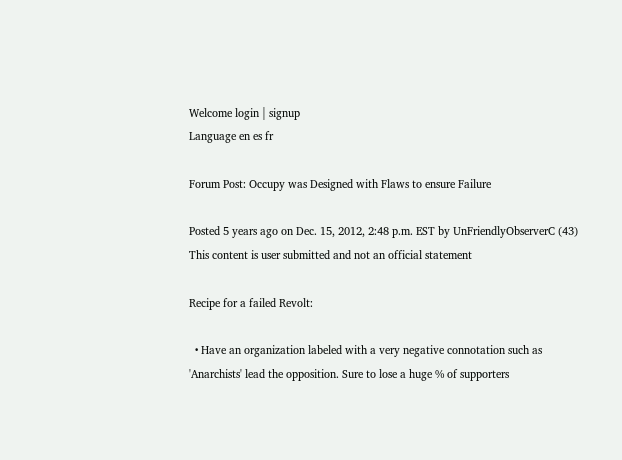Welcome login | signup
Language en es fr

Forum Post: Occupy was Designed with Flaws to ensure Failure

Posted 5 years ago on Dec. 15, 2012, 2:48 p.m. EST by UnFriendlyObserverC (43)
This content is user submitted and not an official statement

Recipe for a failed Revolt:

  • Have an organization labeled with a very negative connotation such as 'Anarchists' lead the opposition. Sure to lose a huge % of supporters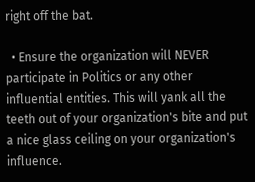right off the bat.

  • Ensure the organization will NEVER participate in Politics or any other influential entities. This will yank all the teeth out of your organization's bite and put a nice glass ceiling on your organization's influence.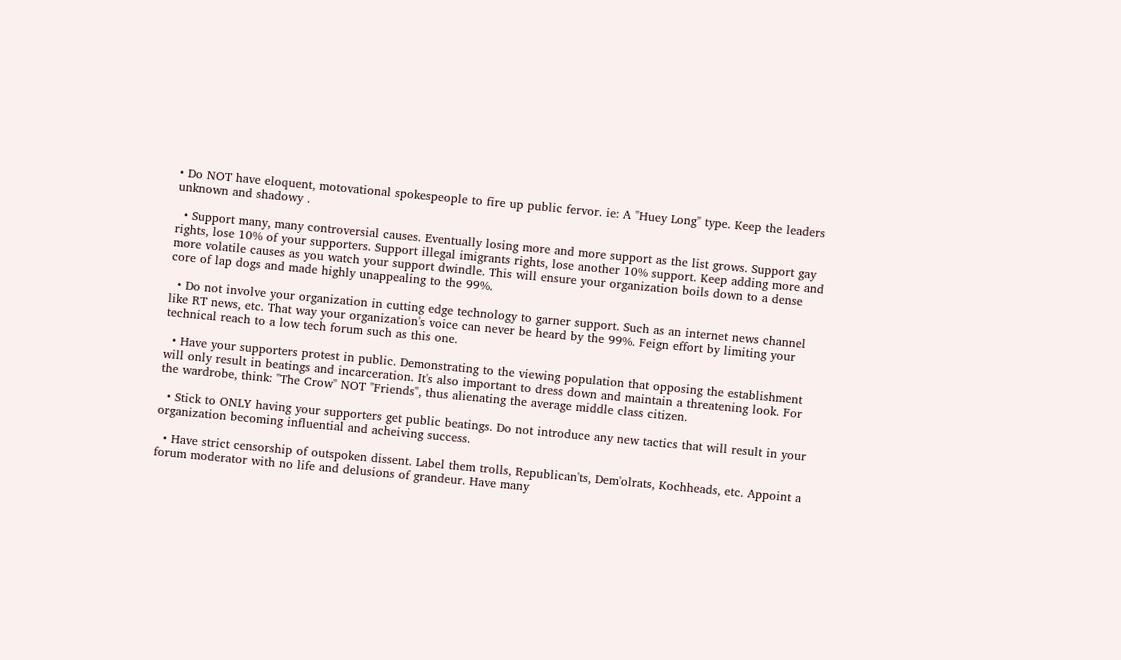• Do NOT have eloquent, motovational spokespeople to fire up public fervor. ie: A "Huey Long" type. Keep the leaders unknown and shadowy .

  • Support many, many controversial causes. Eventually losing more and more support as the list grows. Support gay rights, lose 10% of your supporters. Support illegal imigrants rights, lose another 10% support. Keep adding more and more volatile causes as you watch your support dwindle. This will ensure your organization boils down to a dense core of lap dogs and made highly unappealing to the 99%.

  • Do not involve your organization in cutting edge technology to garner support. Such as an internet news channel like RT news, etc. That way your organization's voice can never be heard by the 99%. Feign effort by limiting your technical reach to a low tech forum such as this one.

  • Have your supporters protest in public. Demonstrating to the viewing population that opposing the establishment will only result in beatings and incarceration. It's also important to dress down and maintain a threatening look. For the wardrobe, think: "The Crow" NOT "Friends", thus alienating the average middle class citizen.

  • Stick to ONLY having your supporters get public beatings. Do not introduce any new tactics that will result in your organization becoming influential and acheiving success.

  • Have strict censorship of outspoken dissent. Label them trolls, Republican'ts, Dem'olrats, Kochheads, etc. Appoint a forum moderator with no life and delusions of grandeur. Have many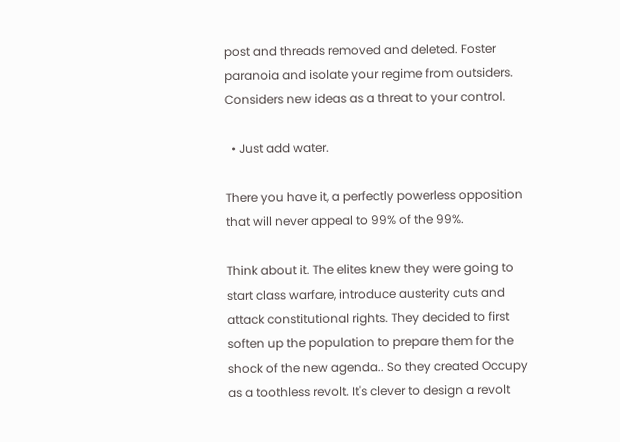post and threads removed and deleted. Foster paranoia and isolate your regime from outsiders. Considers new ideas as a threat to your control.

  • Just add water.

There you have it, a perfectly powerless opposition that will never appeal to 99% of the 99%.

Think about it. The elites knew they were going to start class warfare, introduce austerity cuts and attack constitutional rights. They decided to first soften up the population to prepare them for the shock of the new agenda.. So they created Occupy as a toothless revolt. It's clever to design a revolt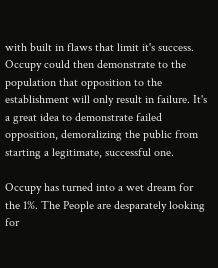with built in flaws that limit it's success. Occupy could then demonstrate to the population that opposition to the establishment will only result in failure. It's a great idea to demonstrate failed opposition, demoralizing the public from starting a legitimate, successful one.

Occupy has turned into a wet dream for the 1%. The People are desparately looking for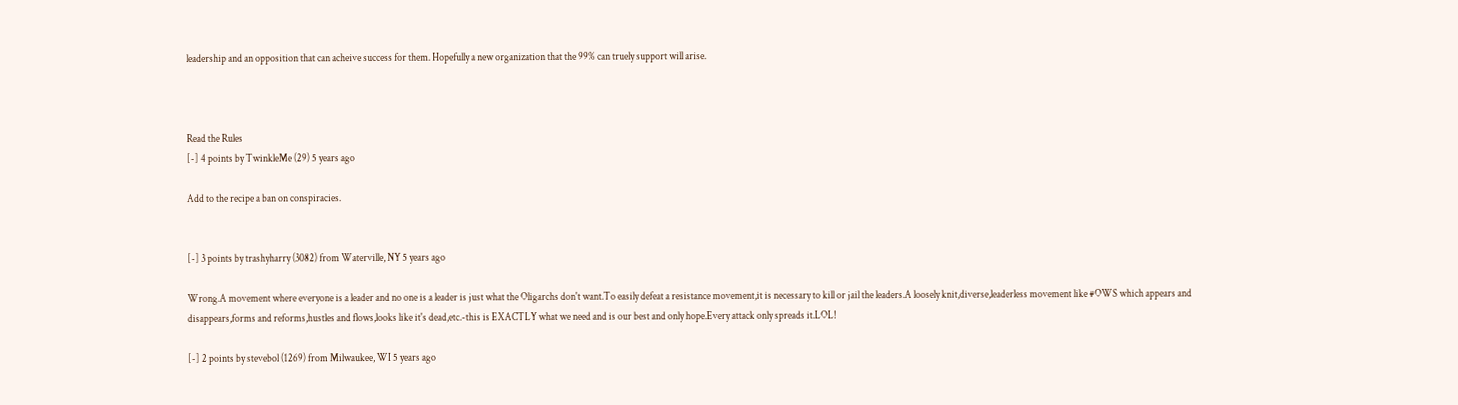leadership and an opposition that can acheive success for them. Hopefully a new organization that the 99% can truely support will arise.



Read the Rules
[-] 4 points by TwinkleMe (29) 5 years ago

Add to the recipe a ban on conspiracies.


[-] 3 points by trashyharry (3082) from Waterville, NY 5 years ago

Wrong.A movement where everyone is a leader and no one is a leader is just what the Oligarchs don't want.To easily defeat a resistance movement,it is necessary to kill or jail the leaders.A loosely knit,diverse,leaderless movement like #OWS which appears and disappears,forms and reforms,hustles and flows,looks like it's dead,etc.-this is EXACTLY what we need and is our best and only hope.Every attack only spreads it.LOL!

[-] 2 points by stevebol (1269) from Milwaukee, WI 5 years ago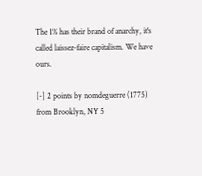The 1% has their brand of anarchy, it's called laissez-faire capitalism. We have ours.

[-] 2 points by nomdeguerre (1775) from Brooklyn, NY 5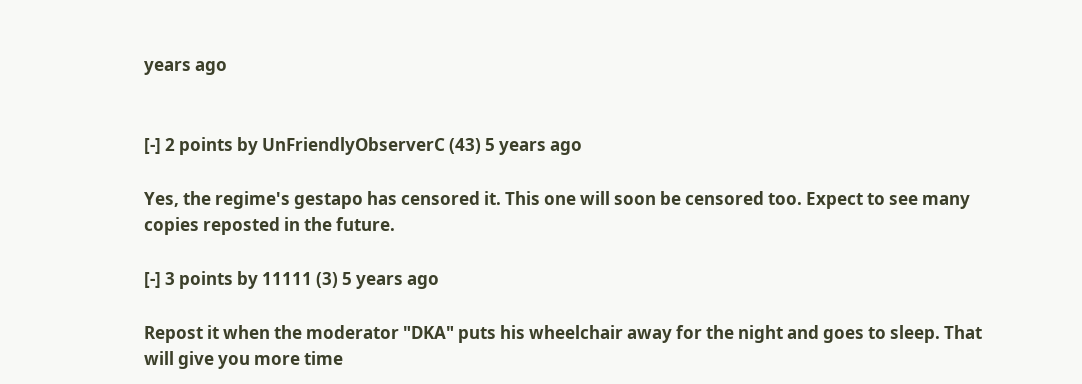years ago


[-] 2 points by UnFriendlyObserverC (43) 5 years ago

Yes, the regime's gestapo has censored it. This one will soon be censored too. Expect to see many copies reposted in the future.

[-] 3 points by 11111 (3) 5 years ago

Repost it when the moderator "DKA" puts his wheelchair away for the night and goes to sleep. That will give you more time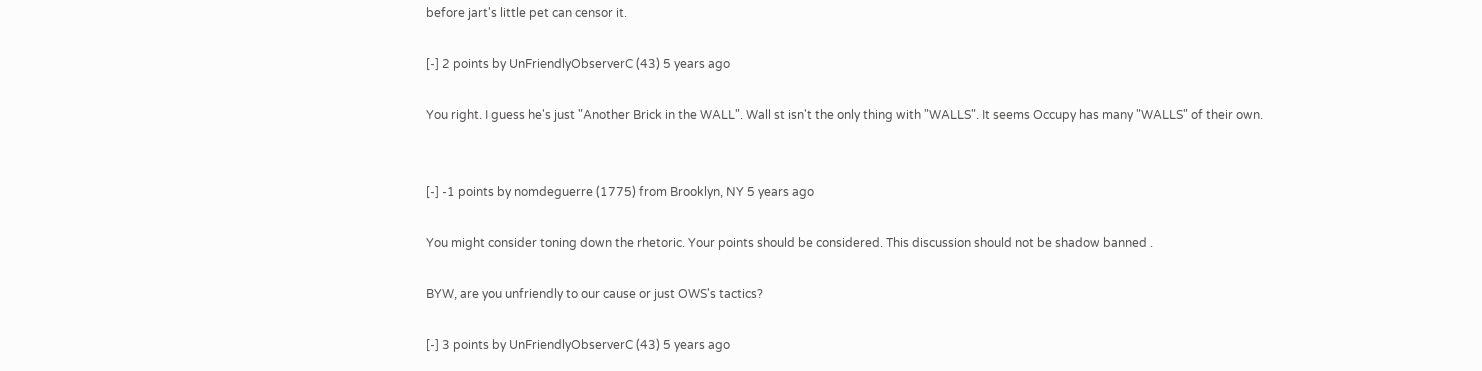before jart's little pet can censor it.

[-] 2 points by UnFriendlyObserverC (43) 5 years ago

You right. I guess he's just "Another Brick in the WALL". Wall st isn't the only thing with "WALLS". It seems Occupy has many "WALLS" of their own.


[-] -1 points by nomdeguerre (1775) from Brooklyn, NY 5 years ago

You might consider toning down the rhetoric. Your points should be considered. This discussion should not be shadow banned .

BYW, are you unfriendly to our cause or just OWS's tactics?

[-] 3 points by UnFriendlyObserverC (43) 5 years ago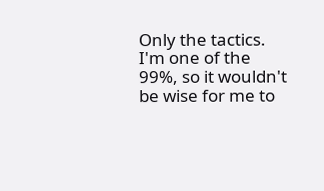Only the tactics. I'm one of the 99%, so it wouldn't be wise for me to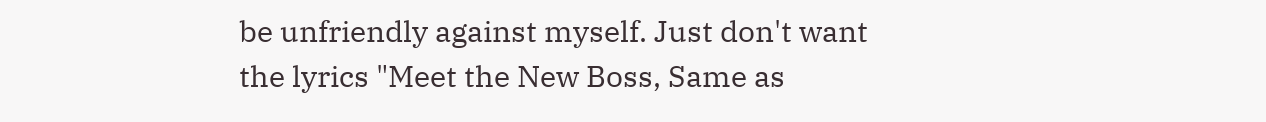be unfriendly against myself. Just don't want the lyrics "Meet the New Boss, Same as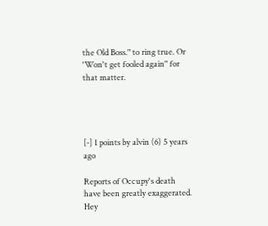the Old Boss." to ring true. Or 'Won't get fooled again" for that matter.




[-] 1 points by alvin (6) 5 years ago

Reports of Occupy's death have been greatly exaggerated.
Hey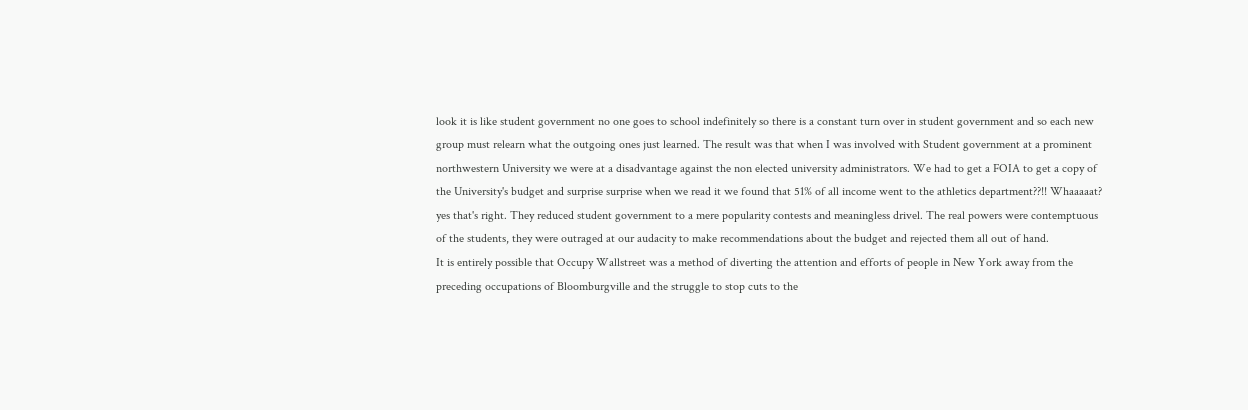look it is like student government no one goes to school indefinitely so there is a constant turn over in student government and so each new group must relearn what the outgoing ones just learned. The result was that when I was involved with Student government at a prominent northwestern University we were at a disadvantage against the non elected university administrators. We had to get a FOIA to get a copy of the University's budget and surprise surprise when we read it we found that 51% of all income went to the athletics department??!! Whaaaaat? yes that's right. They reduced student government to a mere popularity contests and meaningless drivel. The real powers were contemptuous of the students, they were outraged at our audacity to make recommendations about the budget and rejected them all out of hand.
It is entirely possible that Occupy Wallstreet was a method of diverting the attention and efforts of people in New York away from the preceding occupations of Bloomburgville and the struggle to stop cuts to the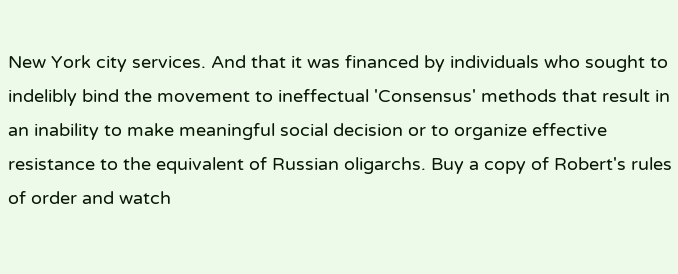New York city services. And that it was financed by individuals who sought to indelibly bind the movement to ineffectual 'Consensus' methods that result in an inability to make meaningful social decision or to organize effective resistance to the equivalent of Russian oligarchs. Buy a copy of Robert's rules of order and watch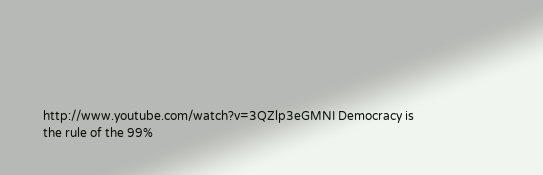http://www.youtube.com/watch?v=3QZlp3eGMNI Democracy is the rule of the 99%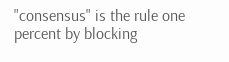"consensus" is the rule one percent by blocking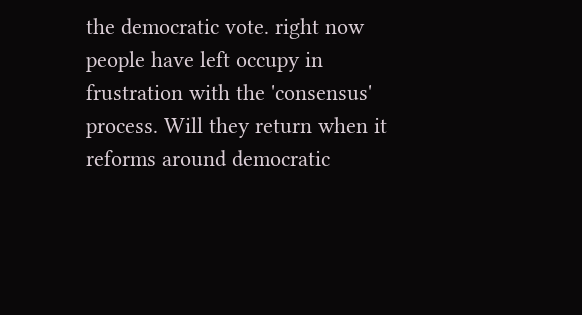the democratic vote. right now people have left occupy in frustration with the 'consensus' process. Will they return when it reforms around democratic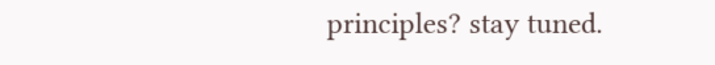principles? stay tuned.